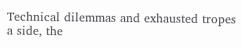Technical dilemmas and exhausted tropes a side, the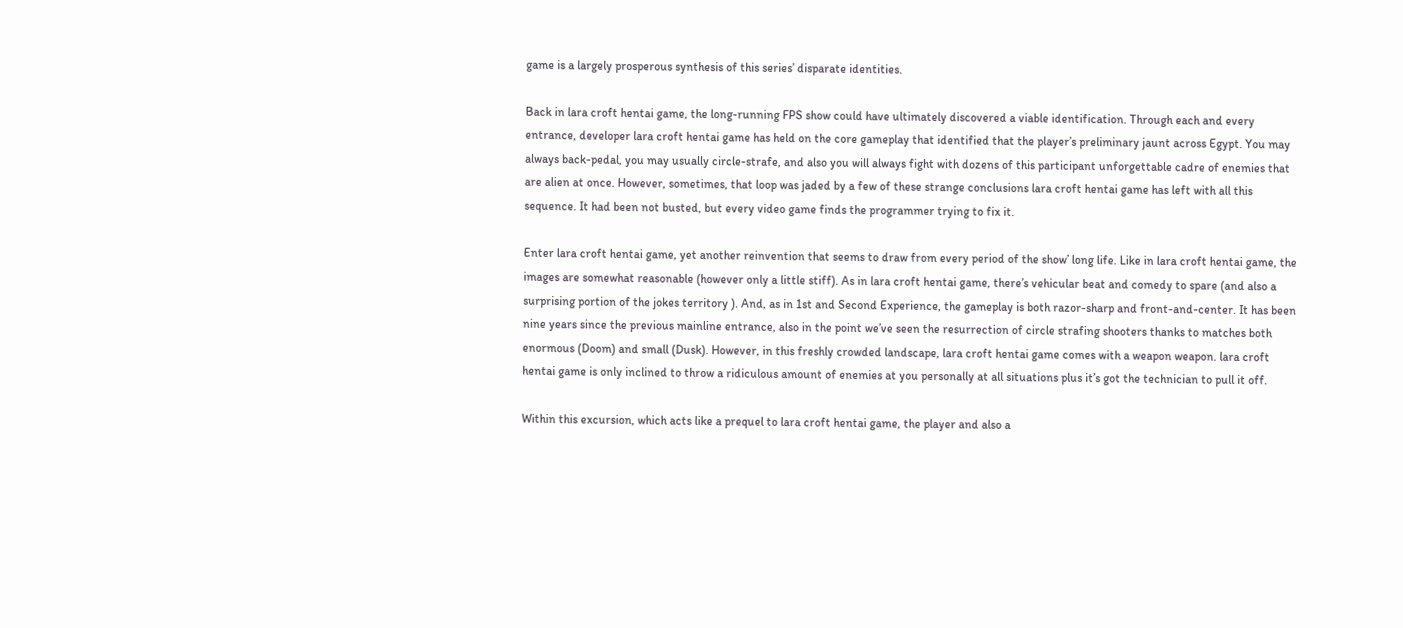game is a largely prosperous synthesis of this series’ disparate identities.

Back in lara croft hentai game, the long-running FPS show could have ultimately discovered a viable identification. Through each and every entrance, developer lara croft hentai game has held on the core gameplay that identified that the player’s preliminary jaunt across Egypt. You may always back-pedal, you may usually circle-strafe, and also you will always fight with dozens of this participant unforgettable cadre of enemies that are alien at once. However, sometimes, that loop was jaded by a few of these strange conclusions lara croft hentai game has left with all this sequence. It had been not busted, but every video game finds the programmer trying to fix it.

Enter lara croft hentai game, yet another reinvention that seems to draw from every period of the show’ long life. Like in lara croft hentai game, the images are somewhat reasonable (however only a little stiff). As in lara croft hentai game, there’s vehicular beat and comedy to spare (and also a surprising portion of the jokes territory ). And, as in 1st and Second Experience, the gameplay is both razor-sharp and front-and-center. It has been nine years since the previous mainline entrance, also in the point we’ve seen the resurrection of circle strafing shooters thanks to matches both enormous (Doom) and small (Dusk). However, in this freshly crowded landscape, lara croft hentai game comes with a weapon weapon. lara croft hentai game is only inclined to throw a ridiculous amount of enemies at you personally at all situations plus it’s got the technician to pull it off.

Within this excursion, which acts like a prequel to lara croft hentai game, the player and also a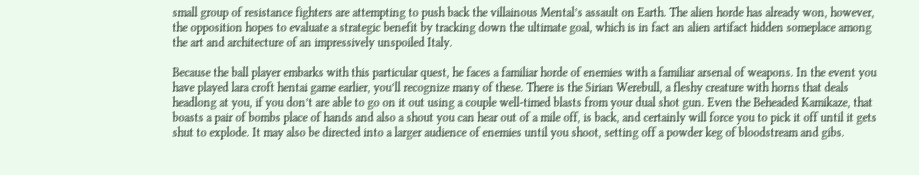small group of resistance fighters are attempting to push back the villainous Mental’s assault on Earth. The alien horde has already won, however, the opposition hopes to evaluate a strategic benefit by tracking down the ultimate goal, which is in fact an alien artifact hidden someplace among the art and architecture of an impressively unspoiled Italy.

Because the ball player embarks with this particular quest, he faces a familiar horde of enemies with a familiar arsenal of weapons. In the event you have played lara croft hentai game earlier, you’ll recognize many of these. There is the Sirian Werebull, a fleshy creature with horns that deals headlong at you, if you don’t are able to go on it out using a couple well-timed blasts from your dual shot gun. Even the Beheaded Kamikaze, that boasts a pair of bombs place of hands and also a shout you can hear out of a mile off, is back, and certainly will force you to pick it off until it gets shut to explode. It may also be directed into a larger audience of enemies until you shoot, setting off a powder keg of bloodstream and gibs.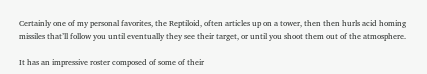Certainly one of my personal favorites, the Reptiloid, often articles up on a tower, then then hurls acid homing missiles that’ll follow you until eventually they see their target, or until you shoot them out of the atmosphere.

It has an impressive roster composed of some of their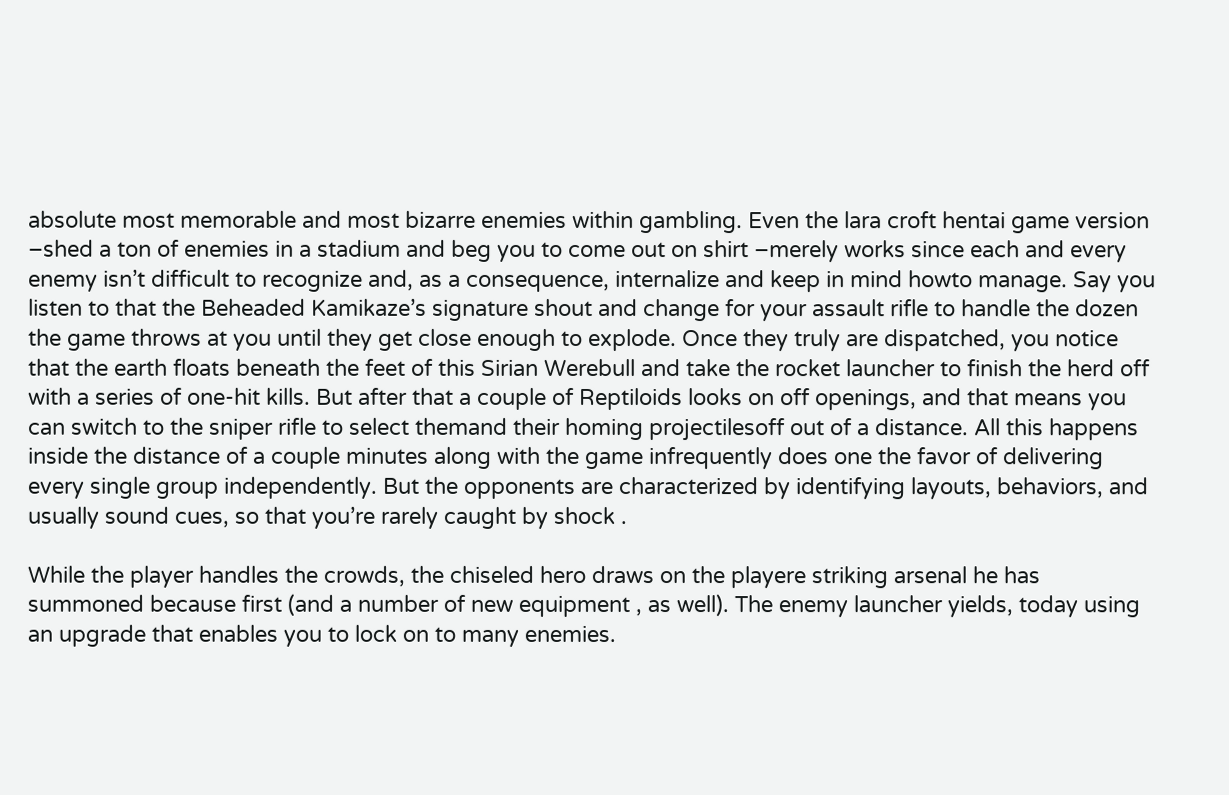absolute most memorable and most bizarre enemies within gambling. Even the lara croft hentai game version –shed a ton of enemies in a stadium and beg you to come out on shirt –merely works since each and every enemy isn’t difficult to recognize and, as a consequence, internalize and keep in mind howto manage. Say you listen to that the Beheaded Kamikaze’s signature shout and change for your assault rifle to handle the dozen the game throws at you until they get close enough to explode. Once they truly are dispatched, you notice that the earth floats beneath the feet of this Sirian Werebull and take the rocket launcher to finish the herd off with a series of one-hit kills. But after that a couple of Reptiloids looks on off openings, and that means you can switch to the sniper rifle to select themand their homing projectilesoff out of a distance. All this happens inside the distance of a couple minutes along with the game infrequently does one the favor of delivering every single group independently. But the opponents are characterized by identifying layouts, behaviors, and usually sound cues, so that you’re rarely caught by shock .

While the player handles the crowds, the chiseled hero draws on the playere striking arsenal he has summoned because first (and a number of new equipment , as well). The enemy launcher yields, today using an upgrade that enables you to lock on to many enemies.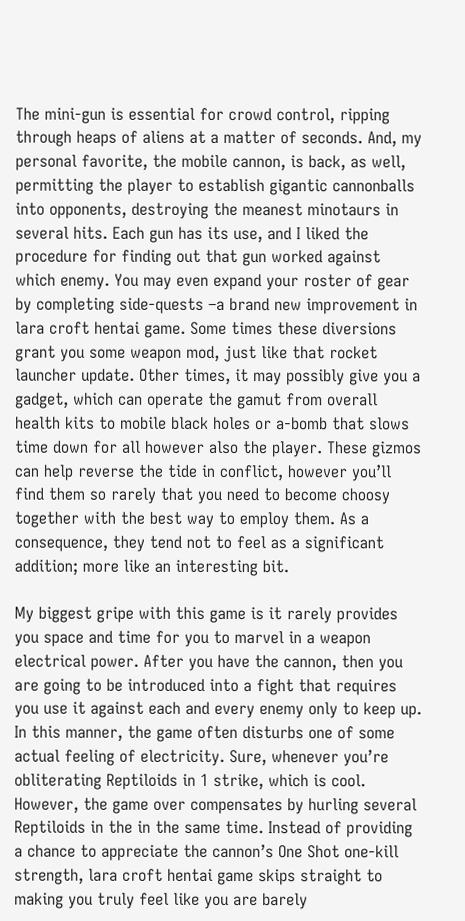The mini-gun is essential for crowd control, ripping through heaps of aliens at a matter of seconds. And, my personal favorite, the mobile cannon, is back, as well, permitting the player to establish gigantic cannonballs into opponents, destroying the meanest minotaurs in several hits. Each gun has its use, and I liked the procedure for finding out that gun worked against which enemy. You may even expand your roster of gear by completing side-quests –a brand new improvement in lara croft hentai game. Some times these diversions grant you some weapon mod, just like that rocket launcher update. Other times, it may possibly give you a gadget, which can operate the gamut from overall health kits to mobile black holes or a-bomb that slows time down for all however also the player. These gizmos can help reverse the tide in conflict, however you’ll find them so rarely that you need to become choosy together with the best way to employ them. As a consequence, they tend not to feel as a significant addition; more like an interesting bit.

My biggest gripe with this game is it rarely provides you space and time for you to marvel in a weapon electrical power. After you have the cannon, then you are going to be introduced into a fight that requires you use it against each and every enemy only to keep up. In this manner, the game often disturbs one of some actual feeling of electricity. Sure, whenever you’re obliterating Reptiloids in 1 strike, which is cool. However, the game over compensates by hurling several Reptiloids in the in the same time. Instead of providing a chance to appreciate the cannon’s One Shot one-kill strength, lara croft hentai game skips straight to making you truly feel like you are barely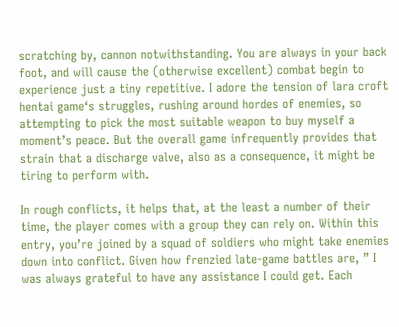scratching by, cannon notwithstanding. You are always in your back foot, and will cause the (otherwise excellent) combat begin to experience just a tiny repetitive. I adore the tension of lara croft hentai game‘s struggles, rushing around hordes of enemies, so attempting to pick the most suitable weapon to buy myself a moment’s peace. But the overall game infrequently provides that strain that a discharge valve, also as a consequence, it might be tiring to perform with.

In rough conflicts, it helps that, at the least a number of their time, the player comes with a group they can rely on. Within this entry, you’re joined by a squad of soldiers who might take enemies down into conflict. Given how frenzied late-game battles are, ” I was always grateful to have any assistance I could get. Each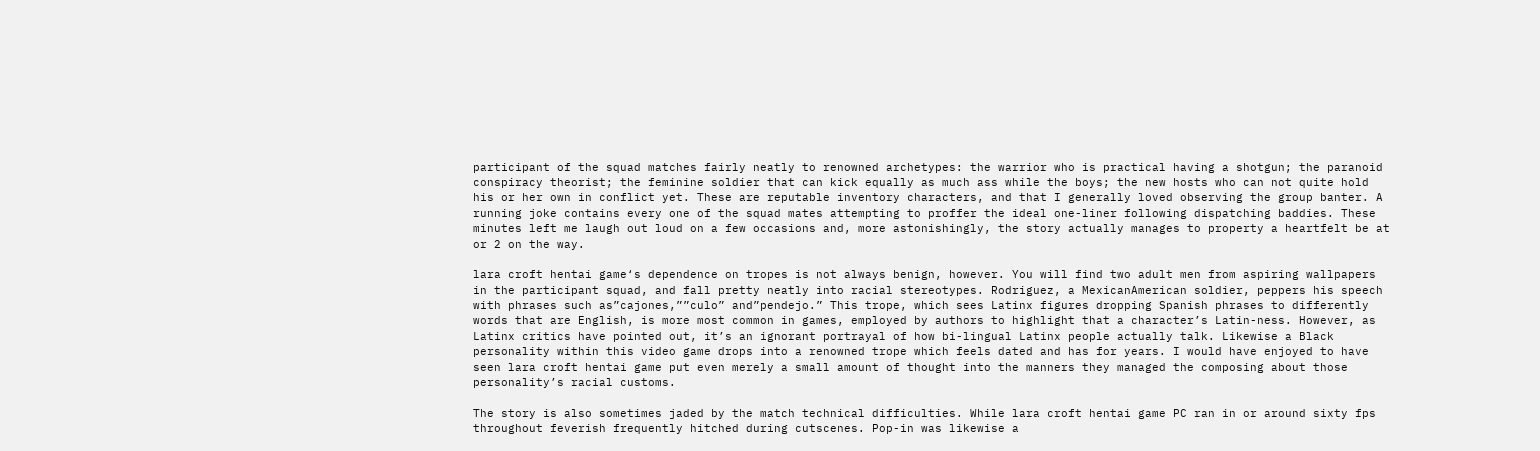participant of the squad matches fairly neatly to renowned archetypes: the warrior who is practical having a shotgun; the paranoid conspiracy theorist; the feminine soldier that can kick equally as much ass while the boys; the new hosts who can not quite hold his or her own in conflict yet. These are reputable inventory characters, and that I generally loved observing the group banter. A running joke contains every one of the squad mates attempting to proffer the ideal one-liner following dispatching baddies. These minutes left me laugh out loud on a few occasions and, more astonishingly, the story actually manages to property a heartfelt be at or 2 on the way.

lara croft hentai game‘s dependence on tropes is not always benign, however. You will find two adult men from aspiring wallpapers in the participant squad, and fall pretty neatly into racial stereotypes. Rodriguez, a MexicanAmerican soldier, peppers his speech with phrases such as”cajones,””culo” and”pendejo.” This trope, which sees Latinx figures dropping Spanish phrases to differently words that are English, is more most common in games, employed by authors to highlight that a character’s Latin-ness. However, as Latinx critics have pointed out, it’s an ignorant portrayal of how bi-lingual Latinx people actually talk. Likewise a Black personality within this video game drops into a renowned trope which feels dated and has for years. I would have enjoyed to have seen lara croft hentai game put even merely a small amount of thought into the manners they managed the composing about those personality’s racial customs.

The story is also sometimes jaded by the match technical difficulties. While lara croft hentai game PC ran in or around sixty fps throughout feverish frequently hitched during cutscenes. Pop-in was likewise a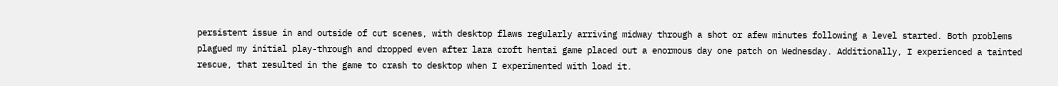persistent issue in and outside of cut scenes, with desktop flaws regularly arriving midway through a shot or afew minutes following a level started. Both problems plagued my initial play-through and dropped even after lara croft hentai game placed out a enormous day one patch on Wednesday. Additionally, I experienced a tainted rescue, that resulted in the game to crash to desktop when I experimented with load it.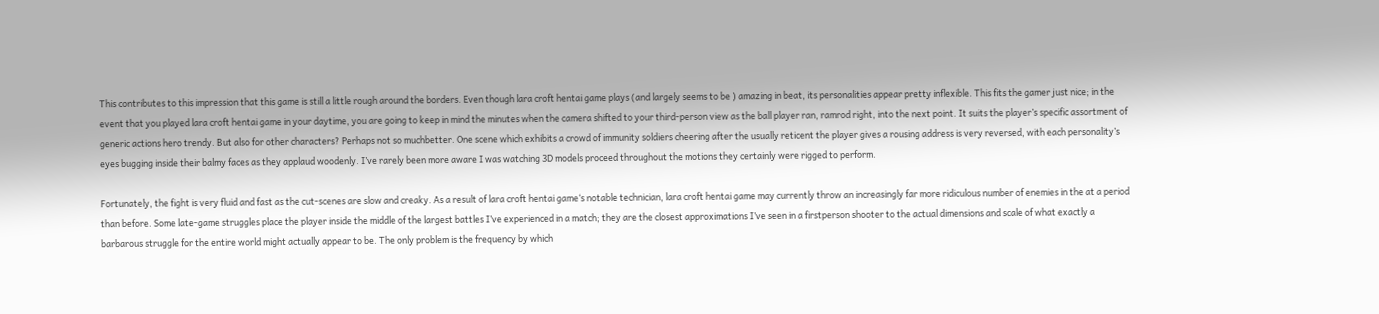This contributes to this impression that this game is still a little rough around the borders. Even though lara croft hentai game plays (and largely seems to be ) amazing in beat, its personalities appear pretty inflexible. This fits the gamer just nice; in the event that you played lara croft hentai game in your daytime, you are going to keep in mind the minutes when the camera shifted to your third-person view as the ball player ran, ramrod right, into the next point. It suits the player’s specific assortment of generic actions hero trendy. But also for other characters? Perhaps not so muchbetter. One scene which exhibits a crowd of immunity soldiers cheering after the usually reticent the player gives a rousing address is very reversed, with each personality’s eyes bugging inside their balmy faces as they applaud woodenly. I’ve rarely been more aware I was watching 3D models proceed throughout the motions they certainly were rigged to perform.

Fortunately, the fight is very fluid and fast as the cut-scenes are slow and creaky. As a result of lara croft hentai game‘s notable technician, lara croft hentai game may currently throw an increasingly far more ridiculous number of enemies in the at a period than before. Some late-game struggles place the player inside the middle of the largest battles I’ve experienced in a match; they are the closest approximations I’ve seen in a firstperson shooter to the actual dimensions and scale of what exactly a barbarous struggle for the entire world might actually appear to be. The only problem is the frequency by which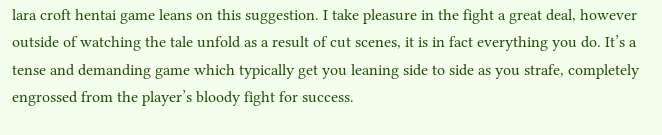lara croft hentai game leans on this suggestion. I take pleasure in the fight a great deal, however outside of watching the tale unfold as a result of cut scenes, it is in fact everything you do. It’s a tense and demanding game which typically get you leaning side to side as you strafe, completely engrossed from the player’s bloody fight for success.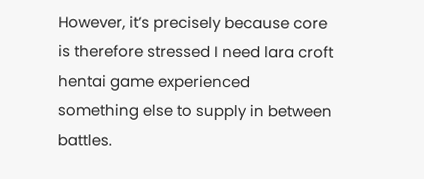However, it’s precisely because core is therefore stressed I need lara croft hentai game experienced something else to supply in between battles.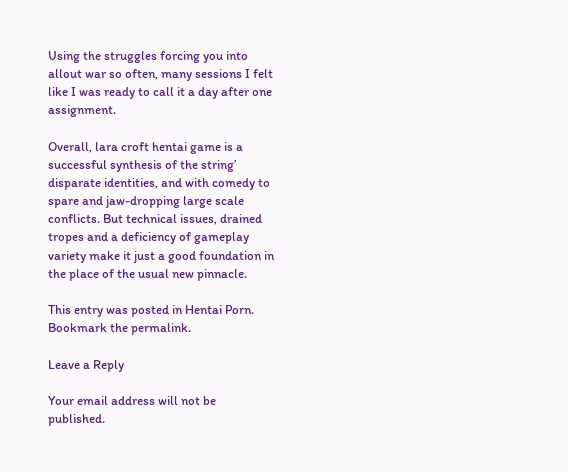Using the struggles forcing you into allout war so often, many sessions I felt like I was ready to call it a day after one assignment.

Overall, lara croft hentai game is a successful synthesis of the string’ disparate identities, and with comedy to spare and jaw-dropping large scale conflicts. But technical issues, drained tropes and a deficiency of gameplay variety make it just a good foundation in the place of the usual new pinnacle.

This entry was posted in Hentai Porn. Bookmark the permalink.

Leave a Reply

Your email address will not be published.